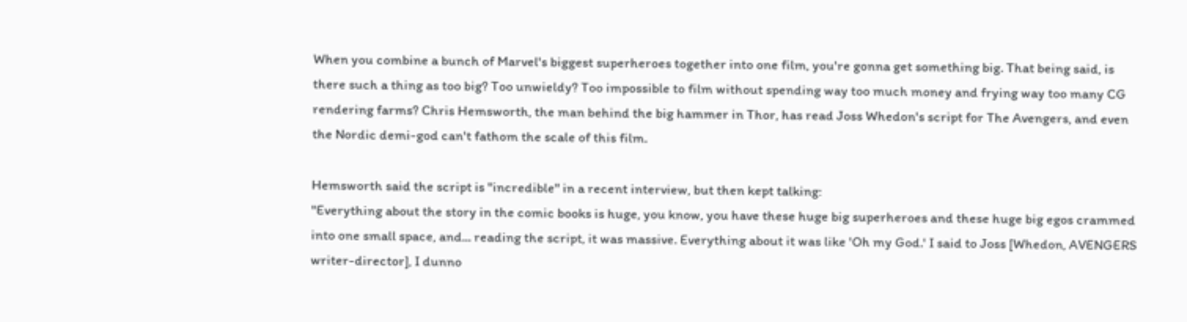When you combine a bunch of Marvel's biggest superheroes together into one film, you're gonna get something big. That being said, is there such a thing as too big? Too unwieldy? Too impossible to film without spending way too much money and frying way too many CG rendering farms? Chris Hemsworth, the man behind the big hammer in Thor, has read Joss Whedon's script for The Avengers, and even the Nordic demi-god can't fathom the scale of this film.

Hemsworth said the script is "incredible" in a recent interview, but then kept talking:
"Everything about the story in the comic books is huge, you know, you have these huge big superheroes and these huge big egos crammed into one small space, and... reading the script, it was massive. Everything about it was like 'Oh my God.' I said to Joss [Whedon, AVENGERS writer-director], I dunno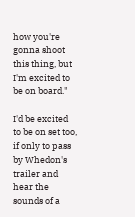how you're gonna shoot this thing, but I'm excited to be on board."

I'd be excited to be on set too, if only to pass by Whedon's trailer and hear the sounds of a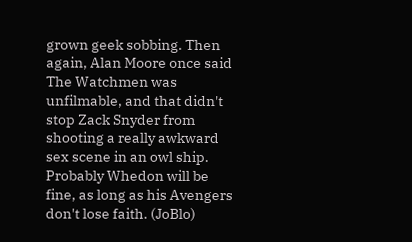grown geek sobbing. Then again, Alan Moore once said The Watchmen was unfilmable, and that didn't stop Zack Snyder from shooting a really awkward sex scene in an owl ship. Probably Whedon will be fine, as long as his Avengers don't lose faith. (JoBlo)